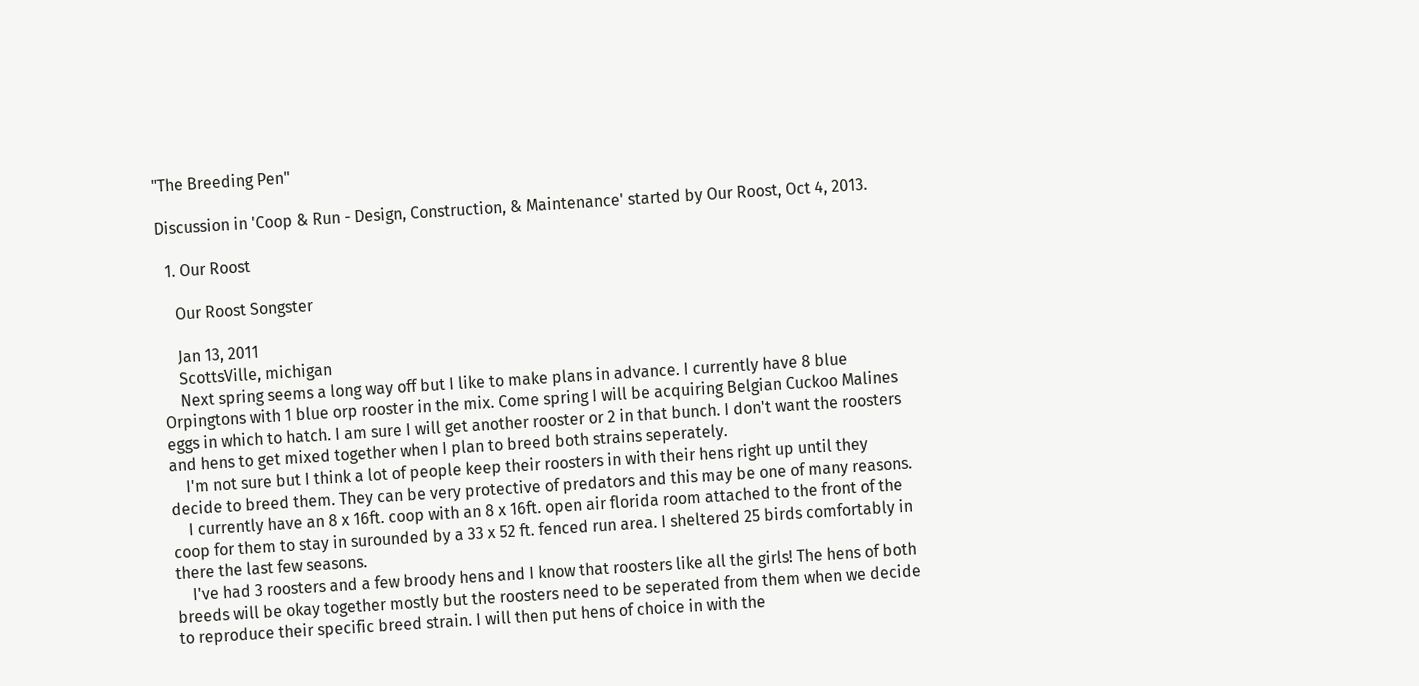"The Breeding Pen"

Discussion in 'Coop & Run - Design, Construction, & Maintenance' started by Our Roost, Oct 4, 2013.

  1. Our Roost

    Our Roost Songster

    Jan 13, 2011
    ScottsVille, michigan
    Next spring seems a long way off but I like to make plans in advance. I currently have 8 blue Orpingtons with 1 blue orp rooster in the mix. Come spring I will be acquiring Belgian Cuckoo Malines eggs in which to hatch. I am sure I will get another rooster or 2 in that bunch. I don't want the roosters and hens to get mixed together when I plan to breed both strains seperately.
    I'm not sure but I think a lot of people keep their roosters in with their hens right up until they decide to breed them. They can be very protective of predators and this may be one of many reasons.
    I currently have an 8 x 16ft. coop with an 8 x 16ft. open air florida room attached to the front of the coop for them to stay in surounded by a 33 x 52 ft. fenced run area. I sheltered 25 birds comfortably in there the last few seasons.
    I've had 3 roosters and a few broody hens and I know that roosters like all the girls! The hens of both breeds will be okay together mostly but the roosters need to be seperated from them when we decide to reproduce their specific breed strain. I will then put hens of choice in with the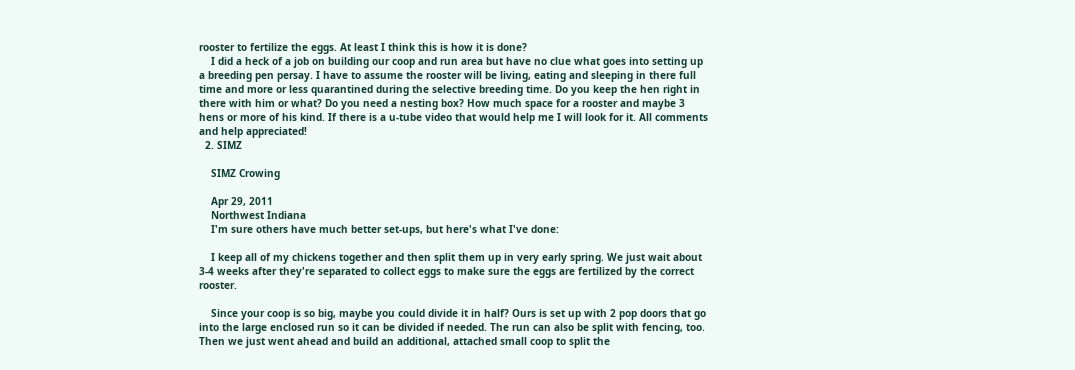rooster to fertilize the eggs. At least I think this is how it is done?
    I did a heck of a job on building our coop and run area but have no clue what goes into setting up a breeding pen persay. I have to assume the rooster will be living, eating and sleeping in there full time and more or less quarantined during the selective breeding time. Do you keep the hen right in there with him or what? Do you need a nesting box? How much space for a rooster and maybe 3 hens or more of his kind. If there is a u-tube video that would help me I will look for it. All comments and help appreciated!
  2. SIMZ

    SIMZ Crowing

    Apr 29, 2011
    Northwest Indiana
    I'm sure others have much better set-ups, but here's what I've done:

    I keep all of my chickens together and then split them up in very early spring. We just wait about 3-4 weeks after they're separated to collect eggs to make sure the eggs are fertilized by the correct rooster.

    Since your coop is so big, maybe you could divide it in half? Ours is set up with 2 pop doors that go into the large enclosed run so it can be divided if needed. The run can also be split with fencing, too. Then we just went ahead and build an additional, attached small coop to split the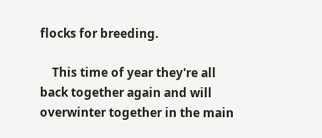flocks for breeding.

    This time of year they're all back together again and will overwinter together in the main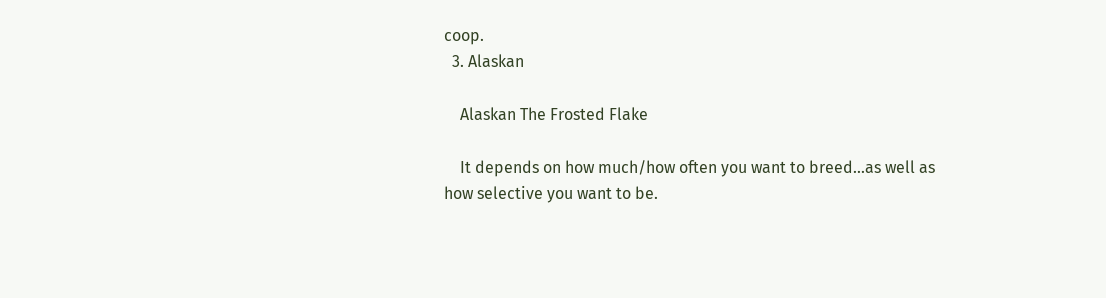coop.
  3. Alaskan

    Alaskan The Frosted Flake

    It depends on how much/how often you want to breed...as well as how selective you want to be.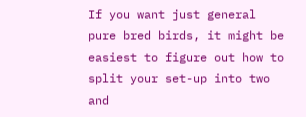If you want just general pure bred birds, it might be easiest to figure out how to split your set-up into two and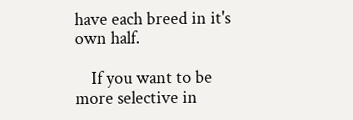have each breed in it's own half.

    If you want to be more selective in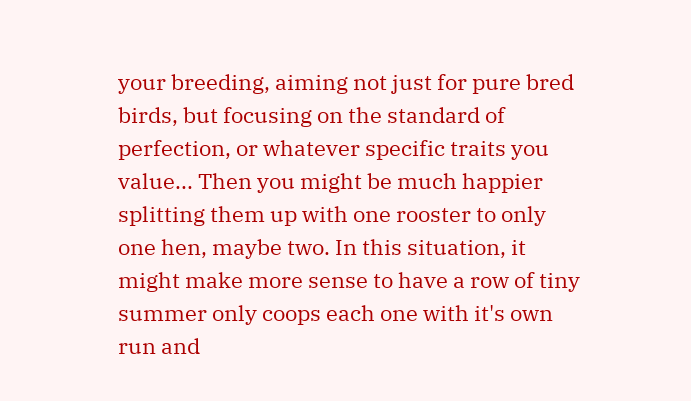your breeding, aiming not just for pure bred birds, but focusing on the standard of perfection, or whatever specific traits you value... Then you might be much happier splitting them up with one rooster to only one hen, maybe two. In this situation, it might make more sense to have a row of tiny summer only coops each one with it's own run and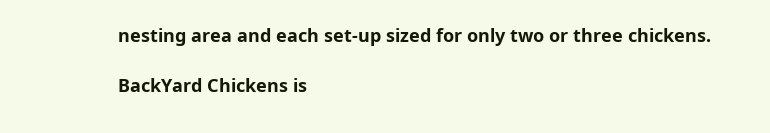nesting area and each set-up sized for only two or three chickens.

BackYard Chickens is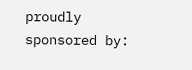proudly sponsored by: